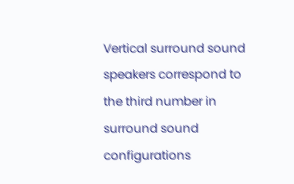Vertical surround sound speakers correspond to the third number in surround sound configurations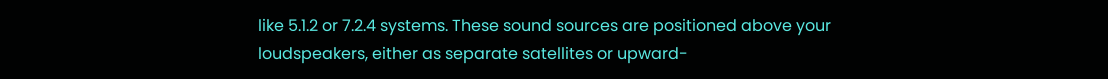like 5.1.2 or 7.2.4 systems. These sound sources are positioned above your loudspeakers, either as separate satellites or upward-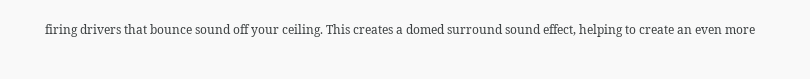firing drivers that bounce sound off your ceiling. This creates a domed surround sound effect, helping to create an even more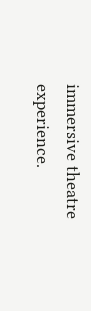immersive theatre experience.